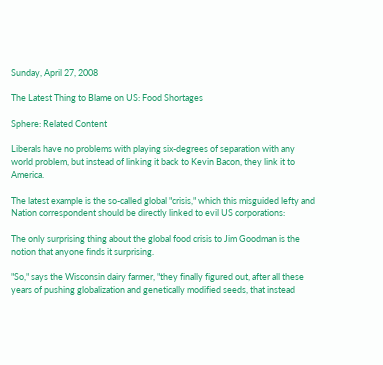Sunday, April 27, 2008

The Latest Thing to Blame on US: Food Shortages

Sphere: Related Content

Liberals have no problems with playing six-degrees of separation with any world problem, but instead of linking it back to Kevin Bacon, they link it to America.

The latest example is the so-called global "crisis," which this misguided lefty and Nation correspondent should be directly linked to evil US corporations:

The only surprising thing about the global food crisis to Jim Goodman is the notion that anyone finds it surprising.

"So," says the Wisconsin dairy farmer, "they finally figured out, after all these years of pushing globalization and genetically modified seeds, that instead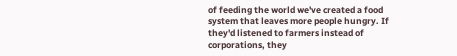of feeding the world we've created a food system that leaves more people hungry. If they'd listened to farmers instead of corporations, they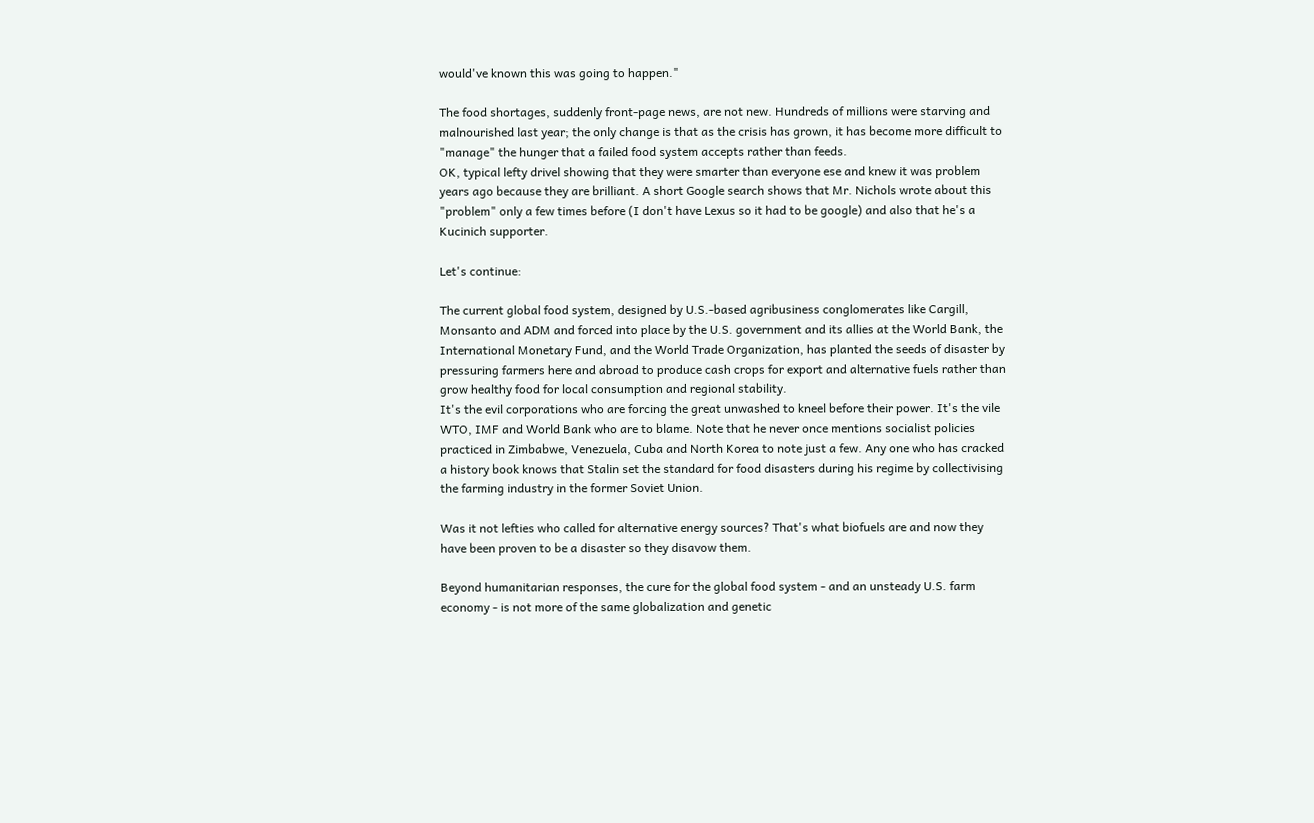would've known this was going to happen."

The food shortages, suddenly front-page news, are not new. Hundreds of millions were starving and malnourished last year; the only change is that as the crisis has grown, it has become more difficult to "manage" the hunger that a failed food system accepts rather than feeds.
OK, typical lefty drivel showing that they were smarter than everyone ese and knew it was problem years ago because they are brilliant. A short Google search shows that Mr. Nichols wrote about this "problem" only a few times before (I don't have Lexus so it had to be google) and also that he's a Kucinich supporter.

Let's continue:

The current global food system, designed by U.S.-based agribusiness conglomerates like Cargill, Monsanto and ADM and forced into place by the U.S. government and its allies at the World Bank, the International Monetary Fund, and the World Trade Organization, has planted the seeds of disaster by pressuring farmers here and abroad to produce cash crops for export and alternative fuels rather than grow healthy food for local consumption and regional stability.
It's the evil corporations who are forcing the great unwashed to kneel before their power. It's the vile WTO, IMF and World Bank who are to blame. Note that he never once mentions socialist policies practiced in Zimbabwe, Venezuela, Cuba and North Korea to note just a few. Any one who has cracked a history book knows that Stalin set the standard for food disasters during his regime by collectivising the farming industry in the former Soviet Union.

Was it not lefties who called for alternative energy sources? That's what biofuels are and now they have been proven to be a disaster so they disavow them.

Beyond humanitarian responses, the cure for the global food system - and an unsteady U.S. farm economy - is not more of the same globalization and genetic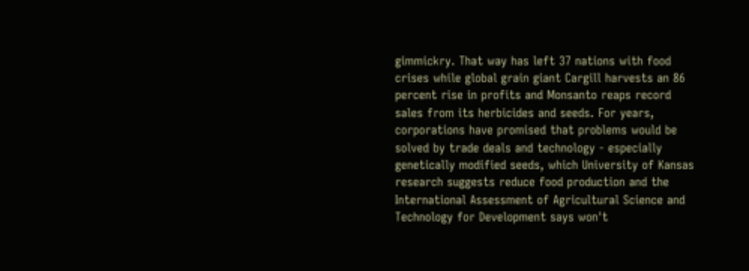gimmickry. That way has left 37 nations with food crises while global grain giant Cargill harvests an 86 percent rise in profits and Monsanto reaps record sales from its herbicides and seeds. For years, corporations have promised that problems would be solved by trade deals and technology - especially genetically modified seeds, which University of Kansas research suggests reduce food production and the International Assessment of Agricultural Science and Technology for Development says won't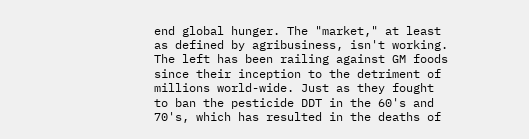end global hunger. The "market," at least as defined by agribusiness, isn't working.
The left has been railing against GM foods since their inception to the detriment of millions world-wide. Just as they fought to ban the pesticide DDT in the 60's and 70's, which has resulted in the deaths of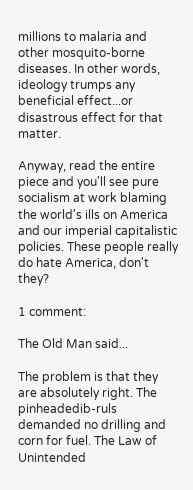millions to malaria and other mosquito-borne diseases. In other words, ideology trumps any beneficial effect...or disastrous effect for that matter.

Anyway, read the entire piece and you'll see pure socialism at work blaming the world's ills on America and our imperial capitalistic policies. These people really do hate America, don't they?

1 comment:

The Old Man said...

The problem is that they are absolutely right. The pinheadedib-ruls demanded no drilling and corn for fuel. The Law of Unintended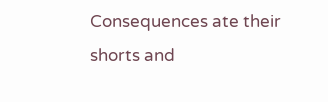Consequences ate their shorts and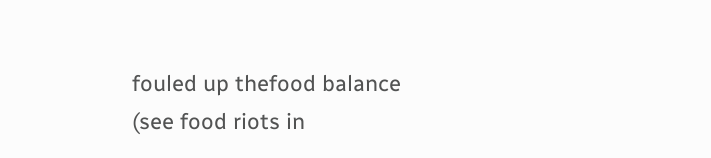fouled up thefood balance (see food riots in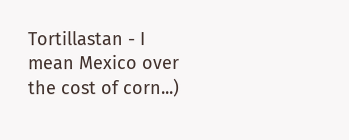Tortillastan - I mean Mexico over the cost of corn...)